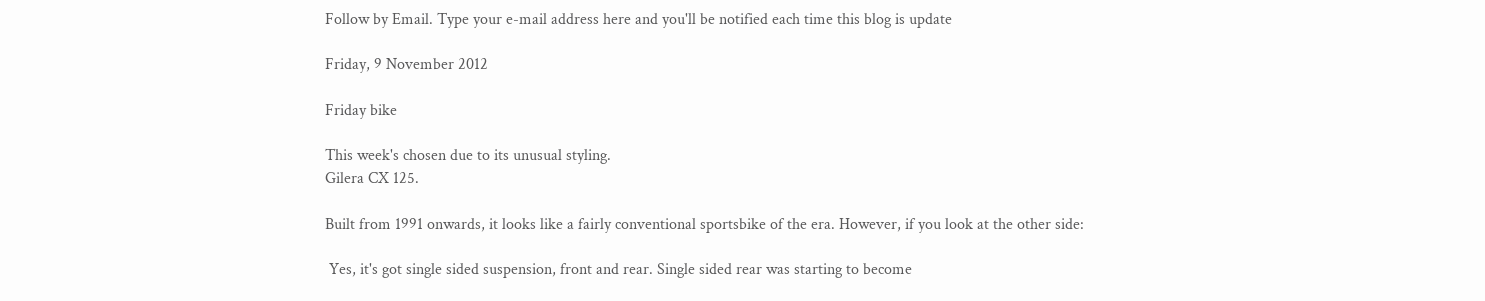Follow by Email. Type your e-mail address here and you'll be notified each time this blog is update

Friday, 9 November 2012

Friday bike

This week's chosen due to its unusual styling.
Gilera CX 125.

Built from 1991 onwards, it looks like a fairly conventional sportsbike of the era. However, if you look at the other side:

 Yes, it's got single sided suspension, front and rear. Single sided rear was starting to become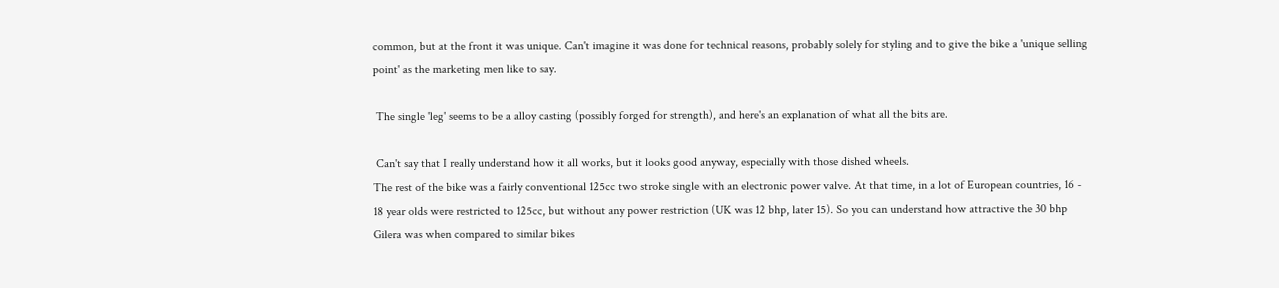common, but at the front it was unique. Can't imagine it was done for technical reasons, probably solely for styling and to give the bike a 'unique selling point' as the marketing men like to say.

 The single 'leg' seems to be a alloy casting (possibly forged for strength), and here's an explanation of what all the bits are.

 Can't say that I really understand how it all works, but it looks good anyway, especially with those dished wheels.
The rest of the bike was a fairly conventional 125cc two stroke single with an electronic power valve. At that time, in a lot of European countries, 16 - 18 year olds were restricted to 125cc, but without any power restriction (UK was 12 bhp, later 15). So you can understand how attractive the 30 bhp Gilera was when compared to similar bikes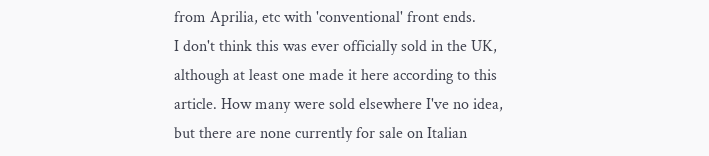from Aprilia, etc with 'conventional' front ends.
I don't think this was ever officially sold in the UK, although at least one made it here according to this article. How many were sold elsewhere I've no idea, but there are none currently for sale on Italian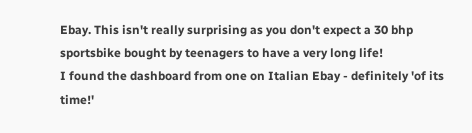Ebay. This isn't really surprising as you don't expect a 30 bhp sportsbike bought by teenagers to have a very long life!
I found the dashboard from one on Italian Ebay - definitely 'of its time!'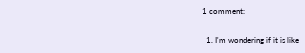1 comment:

  1. I'm wondering if it is like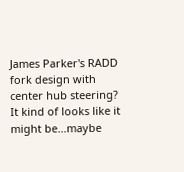James Parker's RADD fork design with center hub steering? It kind of looks like it might be...maybe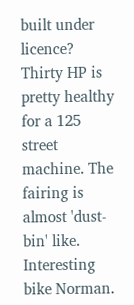built under licence? Thirty HP is pretty healthy for a 125 street machine. The fairing is almost 'dust-bin' like. Interesting bike Norman.